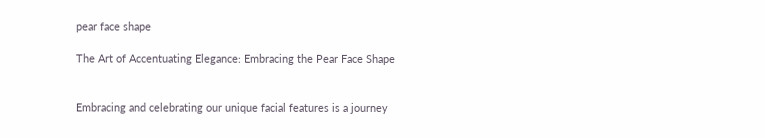pear face shape

The Art of Accentuating Elegance: Embracing the Pear Face Shape


Embracing and celebrating our unique facial features is a journey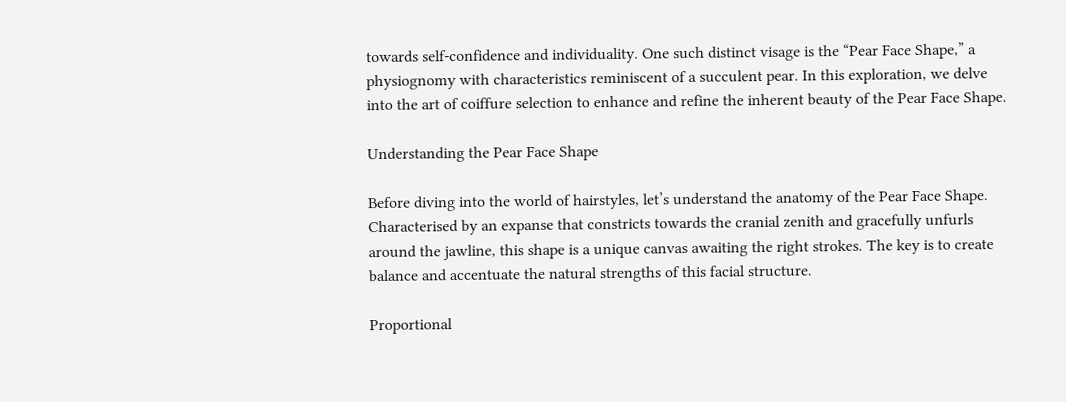towards self-confidence and individuality. One such distinct visage is the “Pear Face Shape,” a physiognomy with characteristics reminiscent of a succulent pear. In this exploration, we delve into the art of coiffure selection to enhance and refine the inherent beauty of the Pear Face Shape.

Understanding the Pear Face Shape

Before diving into the world of hairstyles, let’s understand the anatomy of the Pear Face Shape. Characterised by an expanse that constricts towards the cranial zenith and gracefully unfurls around the jawline, this shape is a unique canvas awaiting the right strokes. The key is to create balance and accentuate the natural strengths of this facial structure.

Proportional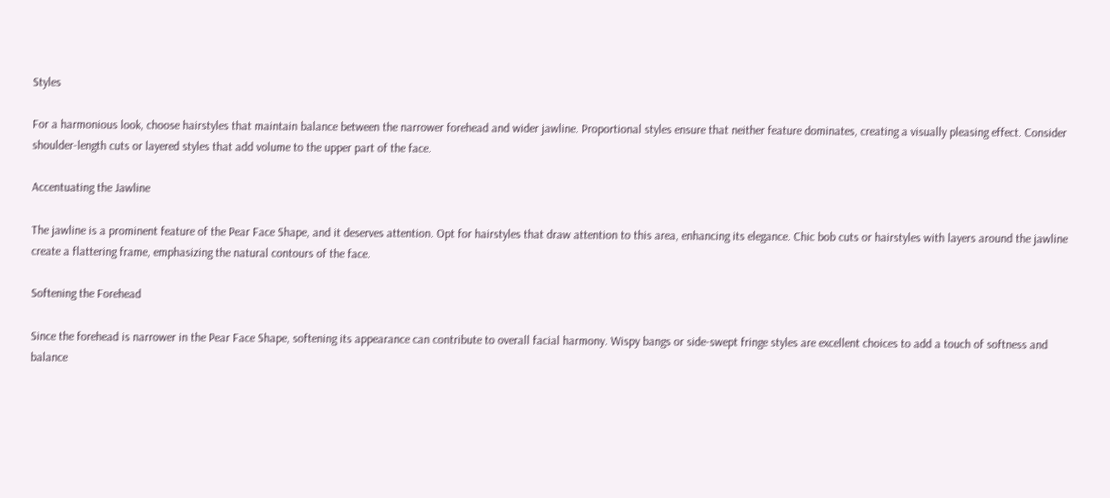Styles

For a harmonious look, choose hairstyles that maintain balance between the narrower forehead and wider jawline. Proportional styles ensure that neither feature dominates, creating a visually pleasing effect. Consider shoulder-length cuts or layered styles that add volume to the upper part of the face.

Accentuating the Jawline

The jawline is a prominent feature of the Pear Face Shape, and it deserves attention. Opt for hairstyles that draw attention to this area, enhancing its elegance. Chic bob cuts or hairstyles with layers around the jawline create a flattering frame, emphasizing the natural contours of the face.

Softening the Forehead

Since the forehead is narrower in the Pear Face Shape, softening its appearance can contribute to overall facial harmony. Wispy bangs or side-swept fringe styles are excellent choices to add a touch of softness and balance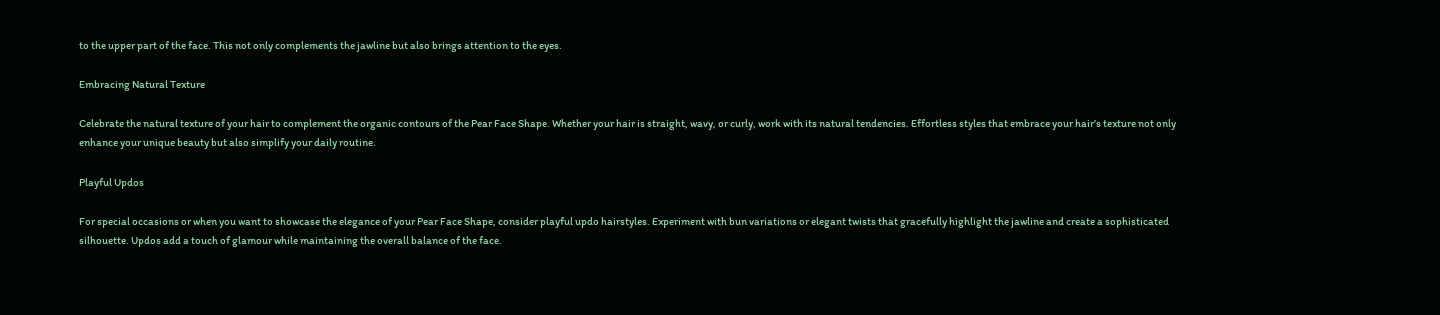to the upper part of the face. This not only complements the jawline but also brings attention to the eyes.

Embracing Natural Texture

Celebrate the natural texture of your hair to complement the organic contours of the Pear Face Shape. Whether your hair is straight, wavy, or curly, work with its natural tendencies. Effortless styles that embrace your hair’s texture not only enhance your unique beauty but also simplify your daily routine.

Playful Updos

For special occasions or when you want to showcase the elegance of your Pear Face Shape, consider playful updo hairstyles. Experiment with bun variations or elegant twists that gracefully highlight the jawline and create a sophisticated silhouette. Updos add a touch of glamour while maintaining the overall balance of the face.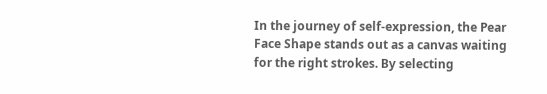In the journey of self-expression, the Pear Face Shape stands out as a canvas waiting for the right strokes. By selecting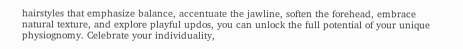hairstyles that emphasize balance, accentuate the jawline, soften the forehead, embrace natural texture, and explore playful updos, you can unlock the full potential of your unique physiognomy. Celebrate your individuality,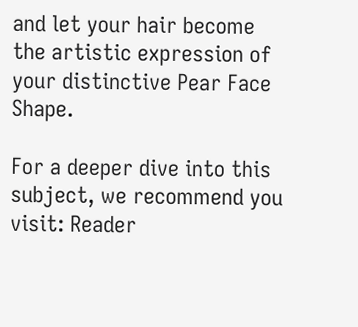and let your hair become the artistic expression of your distinctive Pear Face Shape.

For a deeper dive into this subject, we recommend you visit: Reader